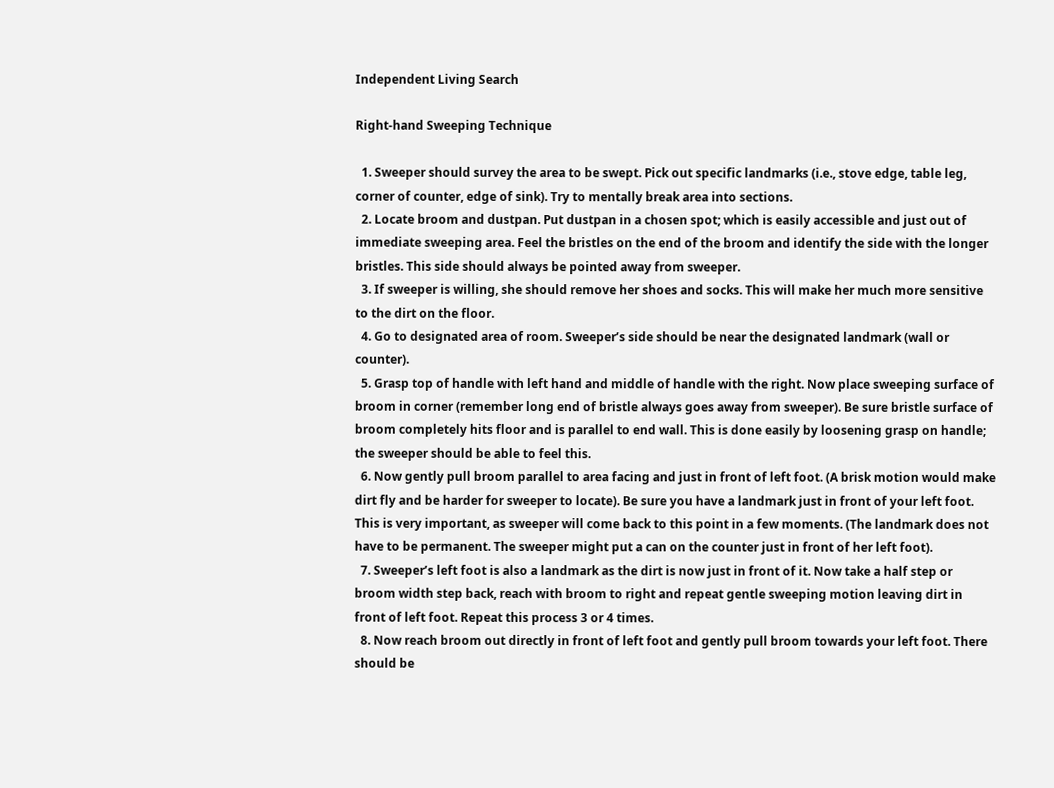Independent Living Search

Right-hand Sweeping Technique

  1. Sweeper should survey the area to be swept. Pick out specific landmarks (i.e., stove edge, table leg, corner of counter, edge of sink). Try to mentally break area into sections.
  2. Locate broom and dustpan. Put dustpan in a chosen spot; which is easily accessible and just out of immediate sweeping area. Feel the bristles on the end of the broom and identify the side with the longer bristles. This side should always be pointed away from sweeper.
  3. If sweeper is willing, she should remove her shoes and socks. This will make her much more sensitive to the dirt on the floor.
  4. Go to designated area of room. Sweeper’s side should be near the designated landmark (wall or counter).
  5. Grasp top of handle with left hand and middle of handle with the right. Now place sweeping surface of broom in corner (remember long end of bristle always goes away from sweeper). Be sure bristle surface of broom completely hits floor and is parallel to end wall. This is done easily by loosening grasp on handle; the sweeper should be able to feel this.
  6. Now gently pull broom parallel to area facing and just in front of left foot. (A brisk motion would make dirt fly and be harder for sweeper to locate). Be sure you have a landmark just in front of your left foot. This is very important, as sweeper will come back to this point in a few moments. (The landmark does not have to be permanent. The sweeper might put a can on the counter just in front of her left foot).
  7. Sweeper’s left foot is also a landmark as the dirt is now just in front of it. Now take a half step or broom width step back, reach with broom to right and repeat gentle sweeping motion leaving dirt in front of left foot. Repeat this process 3 or 4 times.
  8. Now reach broom out directly in front of left foot and gently pull broom towards your left foot. There should be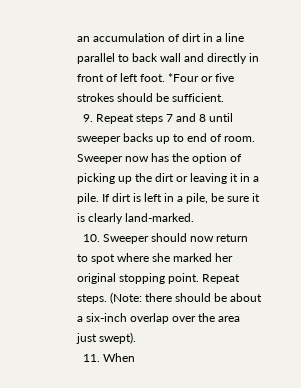an accumulation of dirt in a line parallel to back wall and directly in front of left foot. *Four or five strokes should be sufficient.
  9. Repeat steps 7 and 8 until sweeper backs up to end of room. Sweeper now has the option of picking up the dirt or leaving it in a pile. If dirt is left in a pile, be sure it is clearly land-marked.
  10. Sweeper should now return to spot where she marked her original stopping point. Repeat steps. (Note: there should be about a six-inch overlap over the area just swept).
  11. When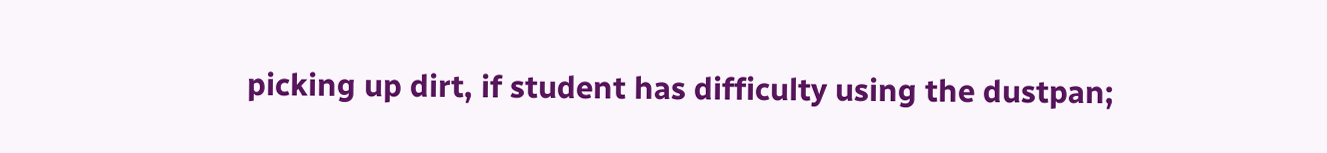picking up dirt, if student has difficulty using the dustpan;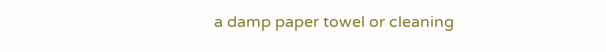a damp paper towel or cleaning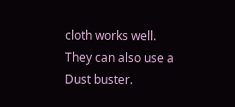cloth works well. They can also use a Dust buster.